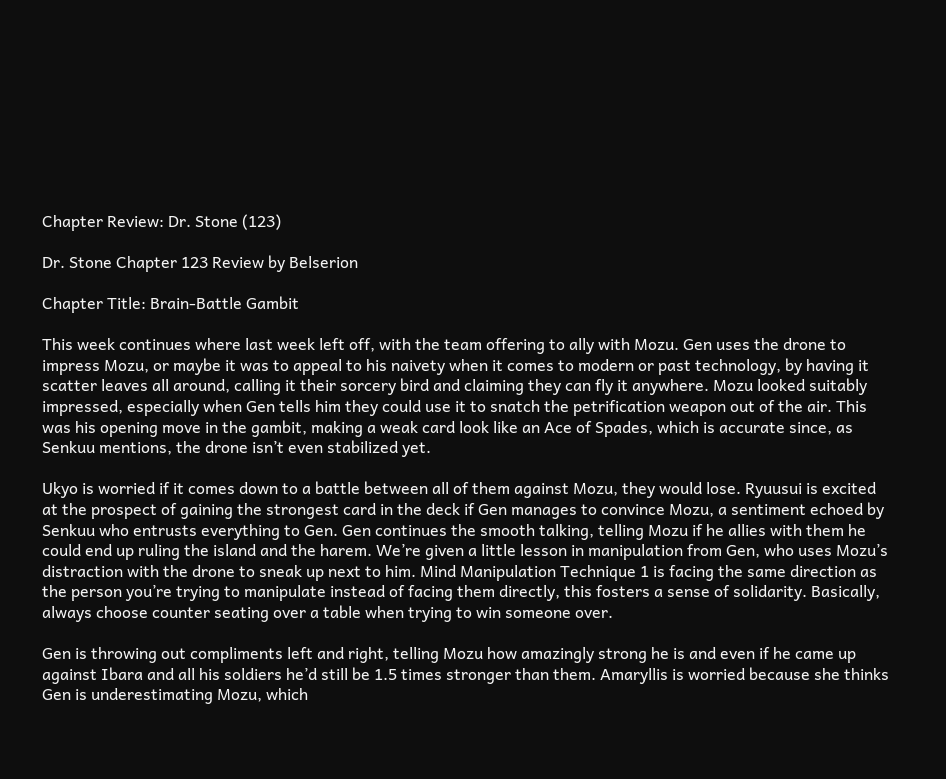Chapter Review: Dr. Stone (123)

Dr. Stone Chapter 123 Review by Belserion

Chapter Title: Brain-Battle Gambit

This week continues where last week left off, with the team offering to ally with Mozu. Gen uses the drone to impress Mozu, or maybe it was to appeal to his naivety when it comes to modern or past technology, by having it scatter leaves all around, calling it their sorcery bird and claiming they can fly it anywhere. Mozu looked suitably impressed, especially when Gen tells him they could use it to snatch the petrification weapon out of the air. This was his opening move in the gambit, making a weak card look like an Ace of Spades, which is accurate since, as Senkuu mentions, the drone isn’t even stabilized yet.

Ukyo is worried if it comes down to a battle between all of them against Mozu, they would lose. Ryuusui is excited at the prospect of gaining the strongest card in the deck if Gen manages to convince Mozu, a sentiment echoed by Senkuu who entrusts everything to Gen. Gen continues the smooth talking, telling Mozu if he allies with them he could end up ruling the island and the harem. We’re given a little lesson in manipulation from Gen, who uses Mozu’s distraction with the drone to sneak up next to him. Mind Manipulation Technique 1 is facing the same direction as the person you’re trying to manipulate instead of facing them directly, this fosters a sense of solidarity. Basically, always choose counter seating over a table when trying to win someone over.

Gen is throwing out compliments left and right, telling Mozu how amazingly strong he is and even if he came up against Ibara and all his soldiers he’d still be 1.5 times stronger than them. Amaryllis is worried because she thinks Gen is underestimating Mozu, which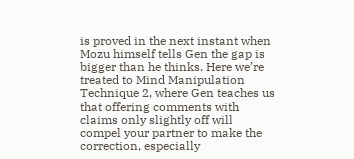is proved in the next instant when Mozu himself tells Gen the gap is bigger than he thinks. Here we’re treated to Mind Manipulation Technique 2, where Gen teaches us that offering comments with claims only slightly off will compel your partner to make the correction, especially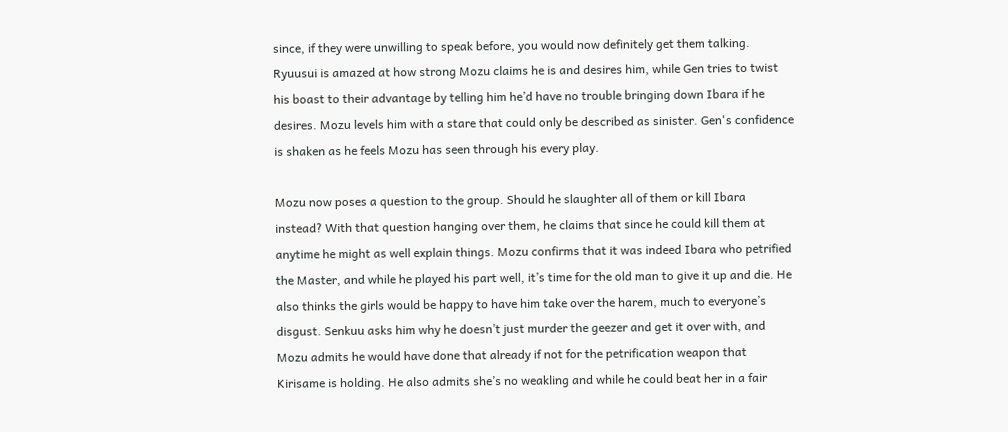since, if they were unwilling to speak before, you would now definitely get them talking. Ryuusui is amazed at how strong Mozu claims he is and desires him, while Gen tries to twist his boast to their advantage by telling him he’d have no trouble bringing down Ibara if he desires. Mozu levels him with a stare that could only be described as sinister. Gen's confidence is shaken as he feels Mozu has seen through his every play.

Mozu now poses a question to the group. Should he slaughter all of them or kill Ibara instead? With that question hanging over them, he claims that since he could kill them at anytime he might as well explain things. Mozu confirms that it was indeed Ibara who petrified the Master, and while he played his part well, it’s time for the old man to give it up and die. He also thinks the girls would be happy to have him take over the harem, much to everyone’s disgust. Senkuu asks him why he doesn’t just murder the geezer and get it over with, and Mozu admits he would have done that already if not for the petrification weapon that Kirisame is holding. He also admits she’s no weakling and while he could beat her in a fair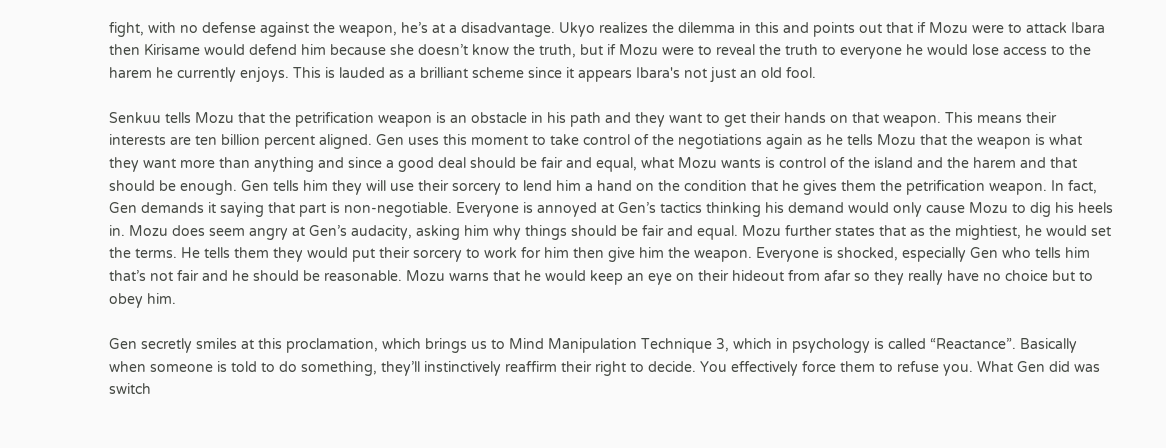fight, with no defense against the weapon, he’s at a disadvantage. Ukyo realizes the dilemma in this and points out that if Mozu were to attack Ibara then Kirisame would defend him because she doesn’t know the truth, but if Mozu were to reveal the truth to everyone he would lose access to the harem he currently enjoys. This is lauded as a brilliant scheme since it appears Ibara's not just an old fool.

Senkuu tells Mozu that the petrification weapon is an obstacle in his path and they want to get their hands on that weapon. This means their interests are ten billion percent aligned. Gen uses this moment to take control of the negotiations again as he tells Mozu that the weapon is what they want more than anything and since a good deal should be fair and equal, what Mozu wants is control of the island and the harem and that should be enough. Gen tells him they will use their sorcery to lend him a hand on the condition that he gives them the petrification weapon. In fact, Gen demands it saying that part is non-negotiable. Everyone is annoyed at Gen’s tactics thinking his demand would only cause Mozu to dig his heels in. Mozu does seem angry at Gen’s audacity, asking him why things should be fair and equal. Mozu further states that as the mightiest, he would set the terms. He tells them they would put their sorcery to work for him then give him the weapon. Everyone is shocked, especially Gen who tells him that’s not fair and he should be reasonable. Mozu warns that he would keep an eye on their hideout from afar so they really have no choice but to obey him.

Gen secretly smiles at this proclamation, which brings us to Mind Manipulation Technique 3, which in psychology is called “Reactance”. Basically when someone is told to do something, they’ll instinctively reaffirm their right to decide. You effectively force them to refuse you. What Gen did was switch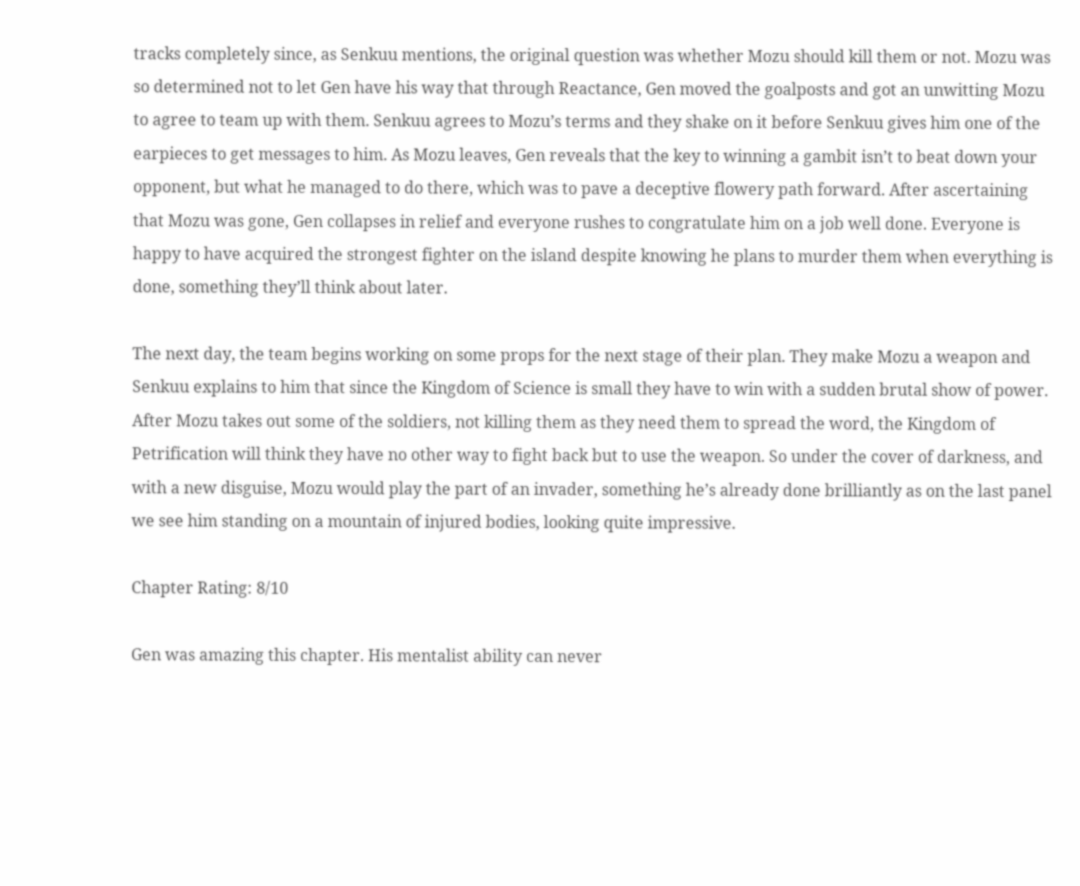tracks completely since, as Senkuu mentions, the original question was whether Mozu should kill them or not. Mozu was so determined not to let Gen have his way that through Reactance, Gen moved the goalposts and got an unwitting Mozu to agree to team up with them. Senkuu agrees to Mozu’s terms and they shake on it before Senkuu gives him one of the earpieces to get messages to him. As Mozu leaves, Gen reveals that the key to winning a gambit isn’t to beat down your opponent, but what he managed to do there, which was to pave a deceptive flowery path forward. After ascertaining that Mozu was gone, Gen collapses in relief and everyone rushes to congratulate him on a job well done. Everyone is happy to have acquired the strongest fighter on the island despite knowing he plans to murder them when everything is done, something they’ll think about later.

The next day, the team begins working on some props for the next stage of their plan. They make Mozu a weapon and Senkuu explains to him that since the Kingdom of Science is small they have to win with a sudden brutal show of power. After Mozu takes out some of the soldiers, not killing them as they need them to spread the word, the Kingdom of Petrification will think they have no other way to fight back but to use the weapon. So under the cover of darkness, and with a new disguise, Mozu would play the part of an invader, something he’s already done brilliantly as on the last panel we see him standing on a mountain of injured bodies, looking quite impressive.

Chapter Rating: 8/10

Gen was amazing this chapter. His mentalist ability can never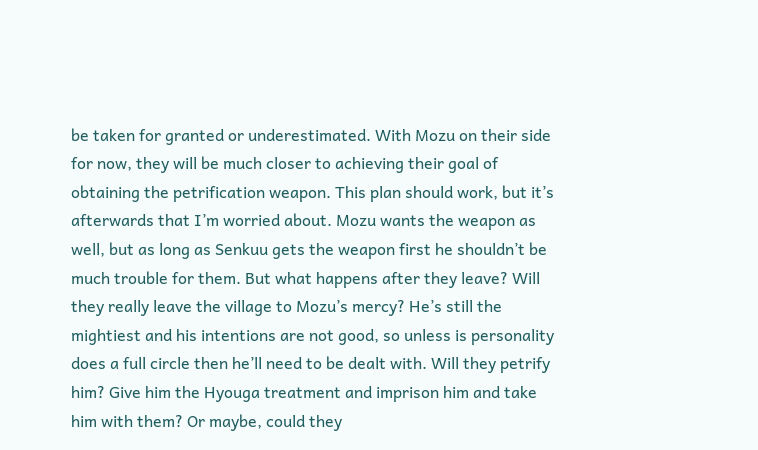be taken for granted or underestimated. With Mozu on their side for now, they will be much closer to achieving their goal of obtaining the petrification weapon. This plan should work, but it’s afterwards that I’m worried about. Mozu wants the weapon as well, but as long as Senkuu gets the weapon first he shouldn’t be much trouble for them. But what happens after they leave? Will they really leave the village to Mozu’s mercy? He’s still the mightiest and his intentions are not good, so unless is personality does a full circle then he’ll need to be dealt with. Will they petrify him? Give him the Hyouga treatment and imprison him and take him with them? Or maybe, could they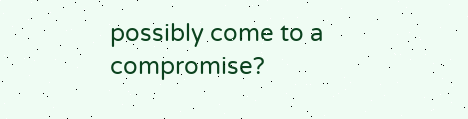possibly come to a compromise?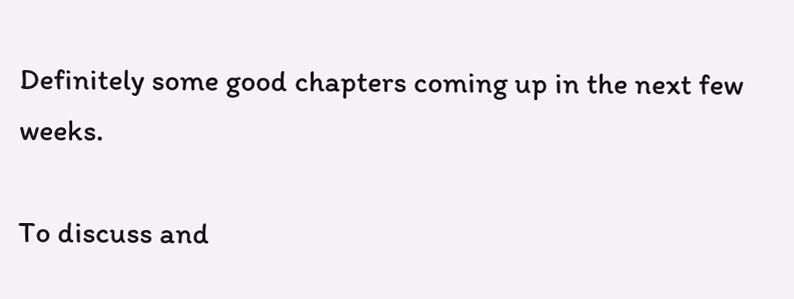Definitely some good chapters coming up in the next few weeks.

To discuss and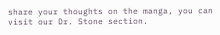share your thoughts on the manga, you can visit our Dr. Stone section.